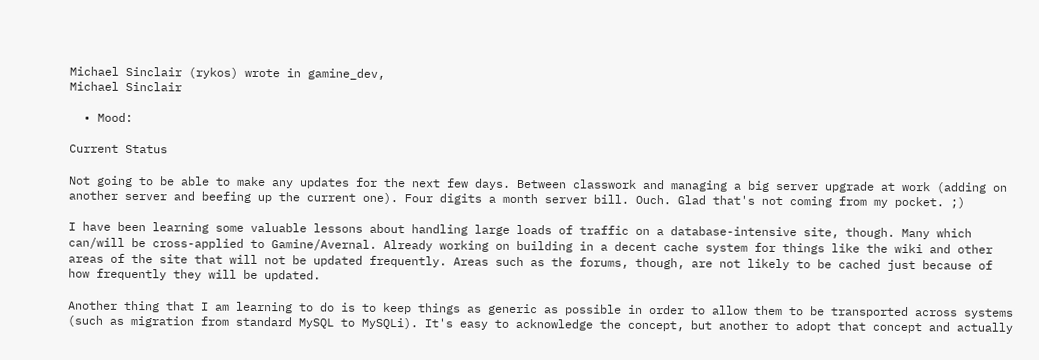Michael Sinclair (rykos) wrote in gamine_dev,
Michael Sinclair

  • Mood:

Current Status

Not going to be able to make any updates for the next few days. Between classwork and managing a big server upgrade at work (adding on another server and beefing up the current one). Four digits a month server bill. Ouch. Glad that's not coming from my pocket. ;)

I have been learning some valuable lessons about handling large loads of traffic on a database-intensive site, though. Many which can/will be cross-applied to Gamine/Avernal. Already working on building in a decent cache system for things like the wiki and other areas of the site that will not be updated frequently. Areas such as the forums, though, are not likely to be cached just because of how frequently they will be updated.

Another thing that I am learning to do is to keep things as generic as possible in order to allow them to be transported across systems (such as migration from standard MySQL to MySQLi). It's easy to acknowledge the concept, but another to adopt that concept and actually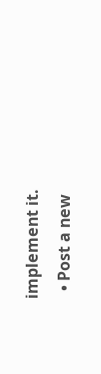implement it.
  • Post a new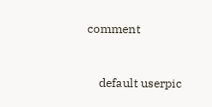comment


    default userpic